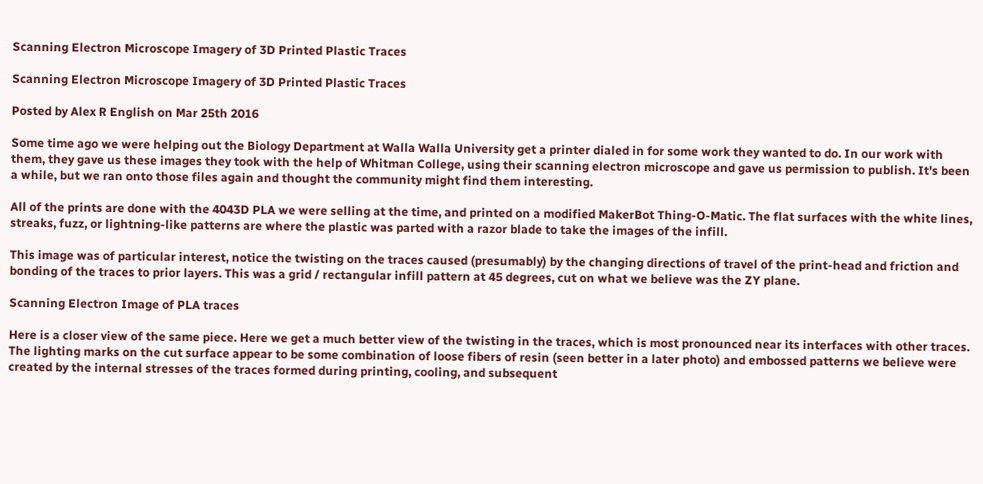Scanning Electron Microscope Imagery of 3D Printed Plastic Traces

Scanning Electron Microscope Imagery of 3D Printed Plastic Traces

Posted by Alex R English on Mar 25th 2016

Some time ago we were helping out the Biology Department at Walla Walla University get a printer dialed in for some work they wanted to do. In our work with them, they gave us these images they took with the help of Whitman College, using their scanning electron microscope and gave us permission to publish. It's been a while, but we ran onto those files again and thought the community might find them interesting.

All of the prints are done with the 4043D PLA we were selling at the time, and printed on a modified MakerBot Thing-O-Matic. The flat surfaces with the white lines, streaks, fuzz, or lightning-like patterns are where the plastic was parted with a razor blade to take the images of the infill.

This image was of particular interest, notice the twisting on the traces caused (presumably) by the changing directions of travel of the print-head and friction and bonding of the traces to prior layers. This was a grid / rectangular infill pattern at 45 degrees, cut on what we believe was the ZY plane.

Scanning Electron Image of PLA traces

Here is a closer view of the same piece. Here we get a much better view of the twisting in the traces, which is most pronounced near its interfaces with other traces. The lighting marks on the cut surface appear to be some combination of loose fibers of resin (seen better in a later photo) and embossed patterns we believe were created by the internal stresses of the traces formed during printing, cooling, and subsequent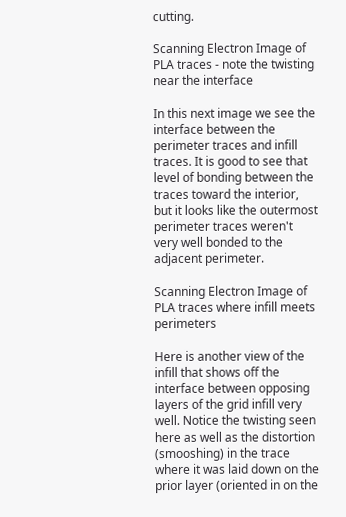cutting.

Scanning Electron Image of PLA traces - note the twisting near the interface

In this next image we see the interface between the perimeter traces and infill traces. It is good to see that level of bonding between the traces toward the interior, but it looks like the outermost perimeter traces weren't very well bonded to the adjacent perimeter.

Scanning Electron Image of PLA traces where infill meets perimeters

Here is another view of the infill that shows off the interface between opposing layers of the grid infill very well. Notice the twisting seen here as well as the distortion (smooshing) in the trace where it was laid down on the prior layer (oriented in on the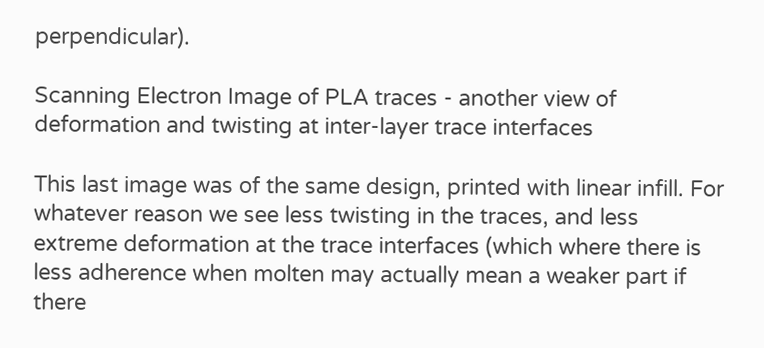perpendicular).

Scanning Electron Image of PLA traces - another view of deformation and twisting at inter-layer trace interfaces

This last image was of the same design, printed with linear infill. For whatever reason we see less twisting in the traces, and less extreme deformation at the trace interfaces (which where there is less adherence when molten may actually mean a weaker part if there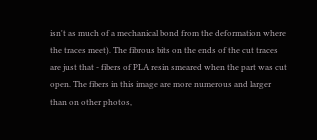isn't as much of a mechanical bond from the deformation where the traces meet). The fibrous bits on the ends of the cut traces are just that - fibers of PLA resin smeared when the part was cut open. The fibers in this image are more numerous and larger than on other photos,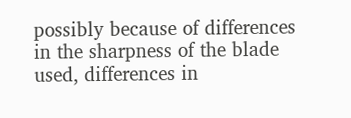possibly because of differences in the sharpness of the blade used, differences in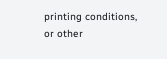printing conditions, or other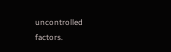uncontrolled factors.